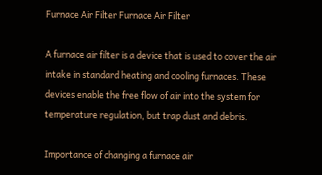Furnace Air Filter Furnace Air Filter

A furnace air filter is a device that is used to cover the air intake in standard heating and cooling furnaces. These devices enable the free flow of air into the system for temperature regulation, but trap dust and debris.

Importance of changing a furnace air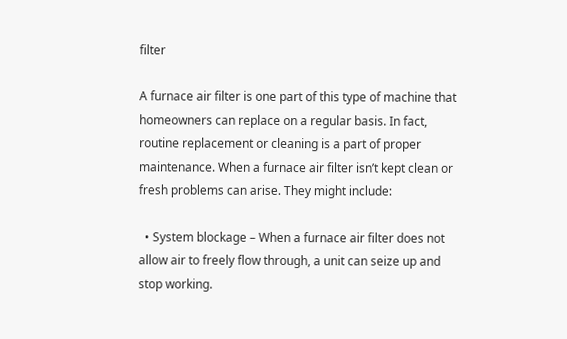filter

A furnace air filter is one part of this type of machine that homeowners can replace on a regular basis. In fact, routine replacement or cleaning is a part of proper maintenance. When a furnace air filter isn’t kept clean or fresh problems can arise. They might include:

  • System blockage – When a furnace air filter does not allow air to freely flow through, a unit can seize up and stop working.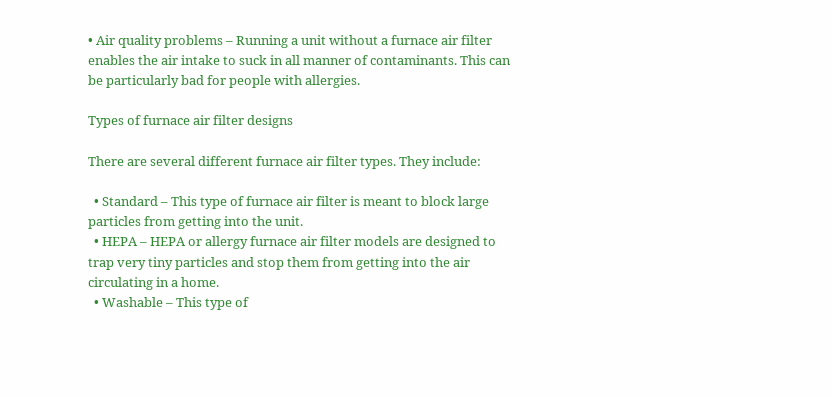• Air quality problems – Running a unit without a furnace air filter enables the air intake to suck in all manner of contaminants. This can be particularly bad for people with allergies.

Types of furnace air filter designs

There are several different furnace air filter types. They include:

  • Standard – This type of furnace air filter is meant to block large particles from getting into the unit.
  • HEPA – HEPA or allergy furnace air filter models are designed to trap very tiny particles and stop them from getting into the air circulating in a home.
  • Washable – This type of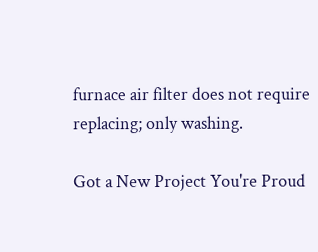furnace air filter does not require replacing; only washing.

Got a New Project You're Proud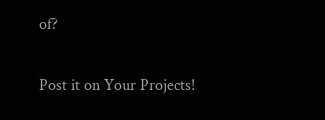of?

Post it on Your Projects!